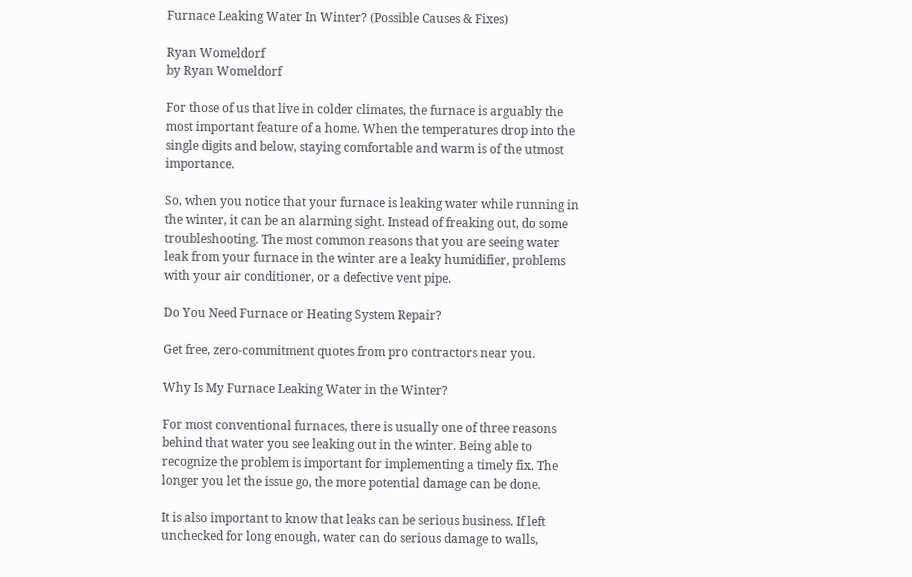Furnace Leaking Water In Winter? (Possible Causes & Fixes)

Ryan Womeldorf
by Ryan Womeldorf

For those of us that live in colder climates, the furnace is arguably the most important feature of a home. When the temperatures drop into the single digits and below, staying comfortable and warm is of the utmost importance.

So, when you notice that your furnace is leaking water while running in the winter, it can be an alarming sight. Instead of freaking out, do some troubleshooting. The most common reasons that you are seeing water leak from your furnace in the winter are a leaky humidifier, problems with your air conditioner, or a defective vent pipe.

Do You Need Furnace or Heating System Repair?

Get free, zero-commitment quotes from pro contractors near you.

Why Is My Furnace Leaking Water in the Winter?

For most conventional furnaces, there is usually one of three reasons behind that water you see leaking out in the winter. Being able to recognize the problem is important for implementing a timely fix. The longer you let the issue go, the more potential damage can be done.

It is also important to know that leaks can be serious business. If left unchecked for long enough, water can do serious damage to walls,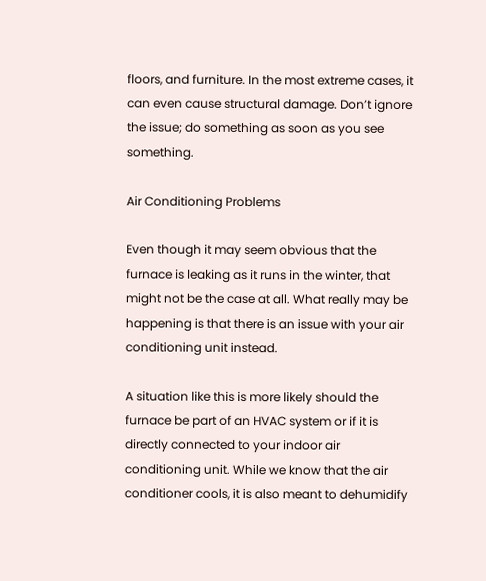floors, and furniture. In the most extreme cases, it can even cause structural damage. Don’t ignore the issue; do something as soon as you see something.

Air Conditioning Problems

Even though it may seem obvious that the furnace is leaking as it runs in the winter, that might not be the case at all. What really may be happening is that there is an issue with your air conditioning unit instead.

A situation like this is more likely should the furnace be part of an HVAC system or if it is directly connected to your indoor air conditioning unit. While we know that the air conditioner cools, it is also meant to dehumidify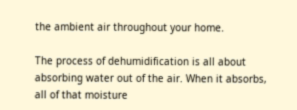the ambient air throughout your home.

The process of dehumidification is all about absorbing water out of the air. When it absorbs, all of that moisture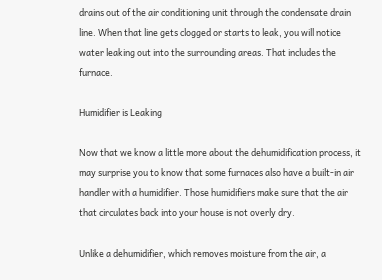drains out of the air conditioning unit through the condensate drain line. When that line gets clogged or starts to leak, you will notice water leaking out into the surrounding areas. That includes the furnace.

Humidifier is Leaking

Now that we know a little more about the dehumidification process, it may surprise you to know that some furnaces also have a built-in air handler with a humidifier. Those humidifiers make sure that the air that circulates back into your house is not overly dry.

Unlike a dehumidifier, which removes moisture from the air, a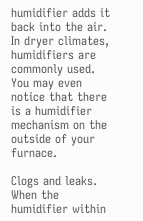humidifier adds it back into the air. In dryer climates, humidifiers are commonly used. You may even notice that there is a humidifier mechanism on the outside of your furnace.

Clogs and leaks. When the humidifier within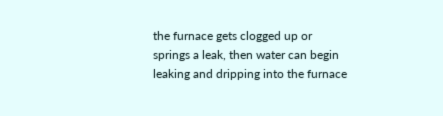the furnace gets clogged up or springs a leak, then water can begin leaking and dripping into the furnace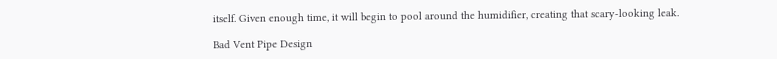itself. Given enough time, it will begin to pool around the humidifier, creating that scary-looking leak.

Bad Vent Pipe Design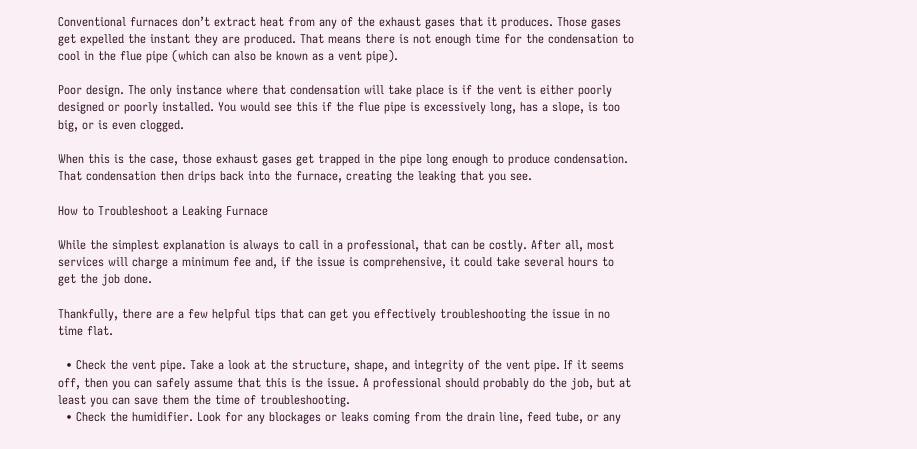Conventional furnaces don’t extract heat from any of the exhaust gases that it produces. Those gases get expelled the instant they are produced. That means there is not enough time for the condensation to cool in the flue pipe (which can also be known as a vent pipe).

Poor design. The only instance where that condensation will take place is if the vent is either poorly designed or poorly installed. You would see this if the flue pipe is excessively long, has a slope, is too big, or is even clogged.

When this is the case, those exhaust gases get trapped in the pipe long enough to produce condensation. That condensation then drips back into the furnace, creating the leaking that you see.

How to Troubleshoot a Leaking Furnace

While the simplest explanation is always to call in a professional, that can be costly. After all, most services will charge a minimum fee and, if the issue is comprehensive, it could take several hours to get the job done.

Thankfully, there are a few helpful tips that can get you effectively troubleshooting the issue in no time flat.

  • Check the vent pipe. Take a look at the structure, shape, and integrity of the vent pipe. If it seems off, then you can safely assume that this is the issue. A professional should probably do the job, but at least you can save them the time of troubleshooting.
  • Check the humidifier. Look for any blockages or leaks coming from the drain line, feed tube, or any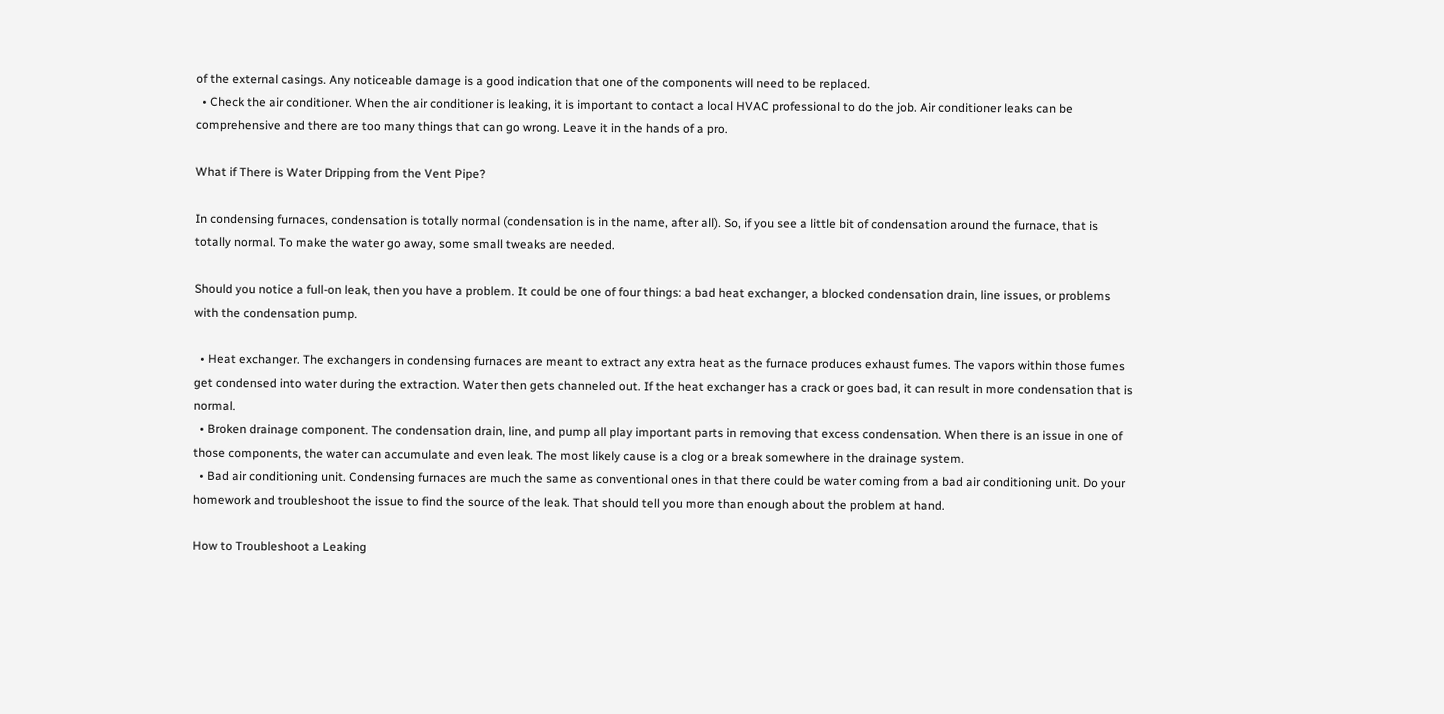of the external casings. Any noticeable damage is a good indication that one of the components will need to be replaced.
  • Check the air conditioner. When the air conditioner is leaking, it is important to contact a local HVAC professional to do the job. Air conditioner leaks can be comprehensive and there are too many things that can go wrong. Leave it in the hands of a pro.

What if There is Water Dripping from the Vent Pipe?

In condensing furnaces, condensation is totally normal (condensation is in the name, after all). So, if you see a little bit of condensation around the furnace, that is totally normal. To make the water go away, some small tweaks are needed.

Should you notice a full-on leak, then you have a problem. It could be one of four things: a bad heat exchanger, a blocked condensation drain, line issues, or problems with the condensation pump.

  • Heat exchanger. The exchangers in condensing furnaces are meant to extract any extra heat as the furnace produces exhaust fumes. The vapors within those fumes get condensed into water during the extraction. Water then gets channeled out. If the heat exchanger has a crack or goes bad, it can result in more condensation that is normal.
  • Broken drainage component. The condensation drain, line, and pump all play important parts in removing that excess condensation. When there is an issue in one of those components, the water can accumulate and even leak. The most likely cause is a clog or a break somewhere in the drainage system.
  • Bad air conditioning unit. Condensing furnaces are much the same as conventional ones in that there could be water coming from a bad air conditioning unit. Do your homework and troubleshoot the issue to find the source of the leak. That should tell you more than enough about the problem at hand.

How to Troubleshoot a Leaking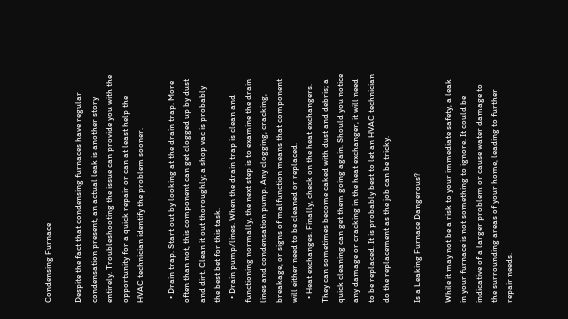Condensing Furnace

Despite the fact that condensing furnaces have regular condensation present, an actual leak is another story entirely. Troubleshooting the issue can provide you with the opportunity for a quick repair or can at least help the HVAC technician identify the problem sooner.

  • Drain trap. Start out by looking at the drain trap. More often than not, this component can get clogged up by dust and dirt. Clean it out thoroughly; a shop vac is probably the best bet for this task.
  • Drain pump/lines. When the drain trap is clean and functioning normally, the next step is to examine the drain lines and condensation pump. Any clogging, cracking, breakage, or signs of malfunction means that component will either need to be cleaned or replaced.
  • Heat exchanges. Finally, check on the heat exchangers. They can sometimes become caked with dust and debris; a quick cleaning can get them going again. Should you notice any damage or cracking in the heat exchanger, it will need to be replaced. It is probably best to let an HVAC technician do the replacement as the job can be tricky.

Is a Leaking Furnace Dangerous?

While it may not be a risk to your immediate safety, a leak in your furnace is not something to ignore. It could be indicative of a larger problem or cause water damage to the surrounding areas of your home, leading to further repair needs.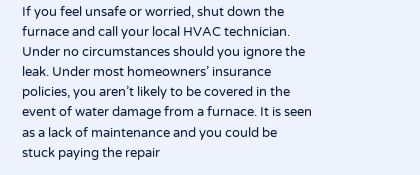If you feel unsafe or worried, shut down the furnace and call your local HVAC technician. Under no circumstances should you ignore the leak. Under most homeowners’ insurance policies, you aren’t likely to be covered in the event of water damage from a furnace. It is seen as a lack of maintenance and you could be stuck paying the repair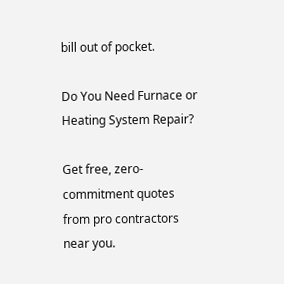bill out of pocket.

Do You Need Furnace or Heating System Repair?

Get free, zero-commitment quotes from pro contractors near you.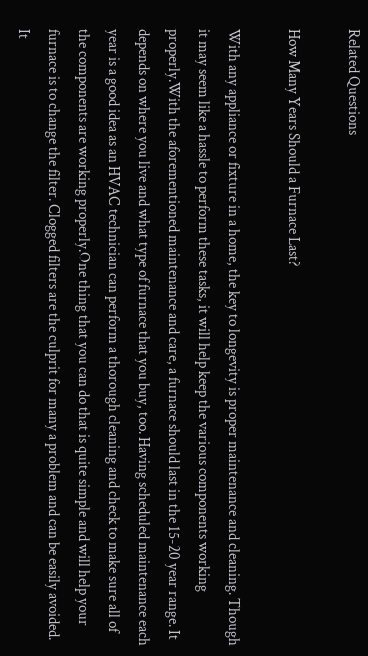Related Questions

How Many Years Should a Furnace Last?

With any appliance or fixture in a home, the key to longevity is proper maintenance and cleaning. Though it may seem like a hassle to perform these tasks, it will help keep the various components working properly.With the aforementioned maintenance and care, a furnace should last in the 15-20 year range. It depends on where you live and what type of furnace that you buy, too. Having scheduled maintenance each year is a good idea as an HVAC technician can perform a thorough cleaning and check to make sure all of the components are working properly.One thing that you can do that is quite simple and will help your furnace is to change the filter. Clogged filters are the culprit for many a problem and can be easily avoided. It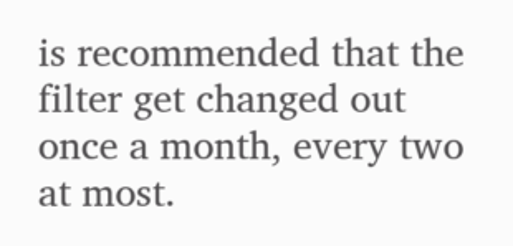is recommended that the filter get changed out once a month, every two at most.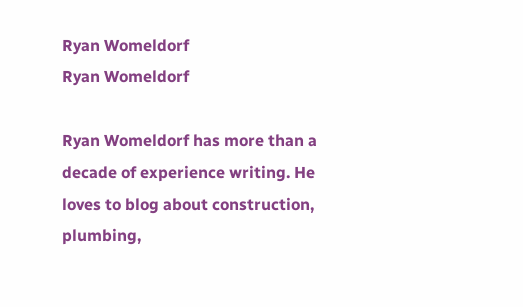Ryan Womeldorf
Ryan Womeldorf

Ryan Womeldorf has more than a decade of experience writing. He loves to blog about construction, plumbing,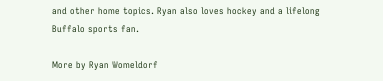and other home topics. Ryan also loves hockey and a lifelong Buffalo sports fan.

More by Ryan Womeldorf